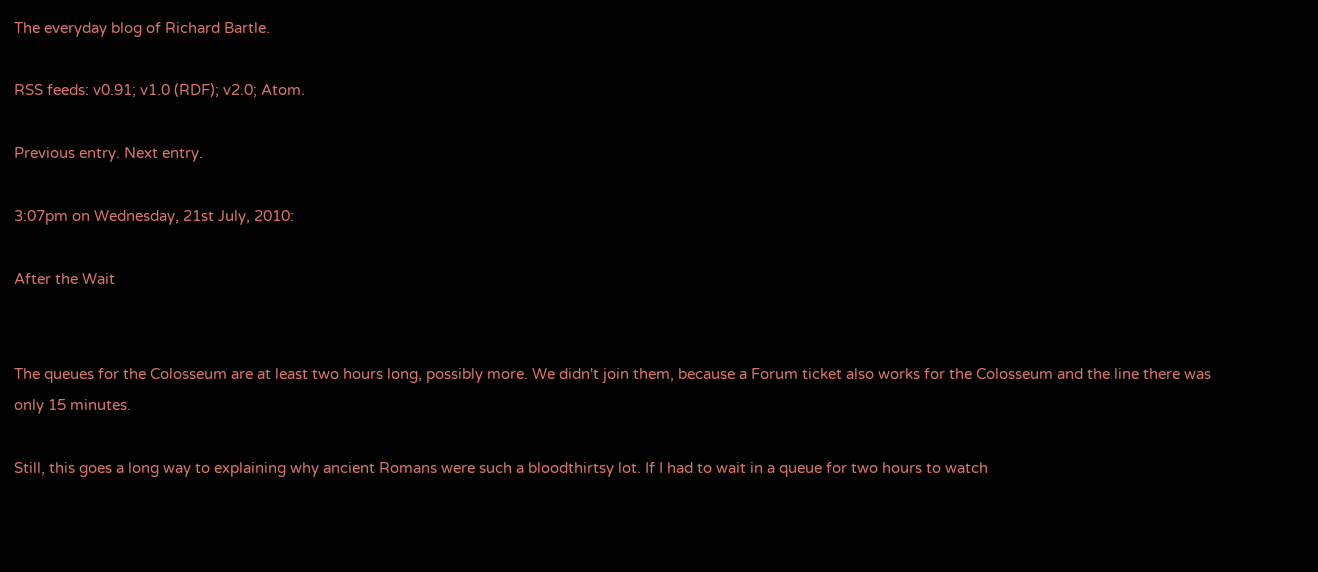The everyday blog of Richard Bartle.

RSS feeds: v0.91; v1.0 (RDF); v2.0; Atom.

Previous entry. Next entry.

3:07pm on Wednesday, 21st July, 2010:

After the Wait


The queues for the Colosseum are at least two hours long, possibly more. We didn't join them, because a Forum ticket also works for the Colosseum and the line there was only 15 minutes.

Still, this goes a long way to explaining why ancient Romans were such a bloodthirtsy lot. If I had to wait in a queue for two hours to watch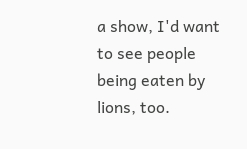a show, I'd want to see people being eaten by lions, too.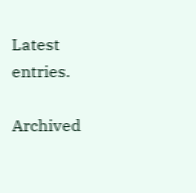Latest entries.

Archived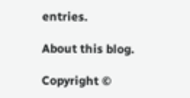entries.

About this blog.

Copyright ©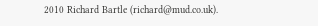2010 Richard Bartle (richard@mud.co.uk).